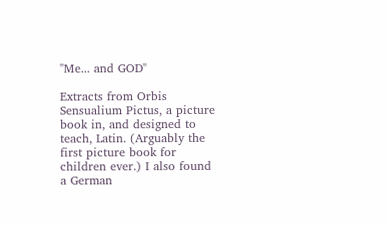"Me... and GOD"

Extracts from Orbis Sensualium Pictus, a picture book in, and designed to teach, Latin. (Arguably the first picture book for children ever.) I also found a German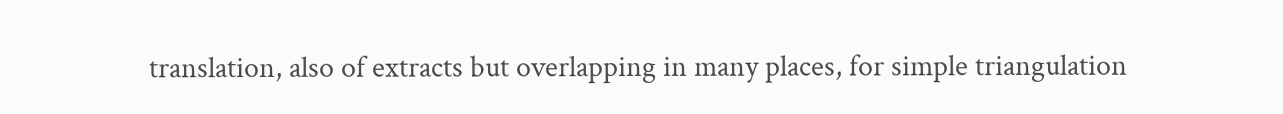translation, also of extracts but overlapping in many places, for simple triangulation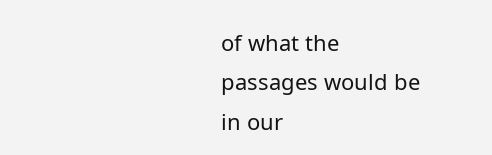of what the passages would be in our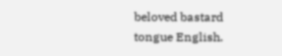beloved bastard tongue English.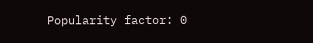Popularity factor: 0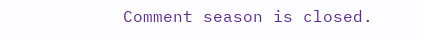Comment season is closed.